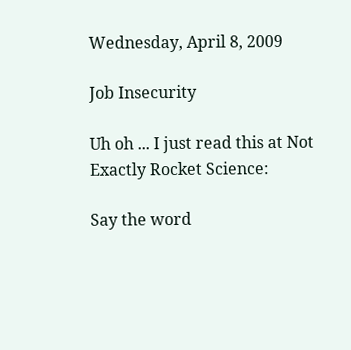Wednesday, April 8, 2009

Job Insecurity

Uh oh ... I just read this at Not Exactly Rocket Science:

Say the word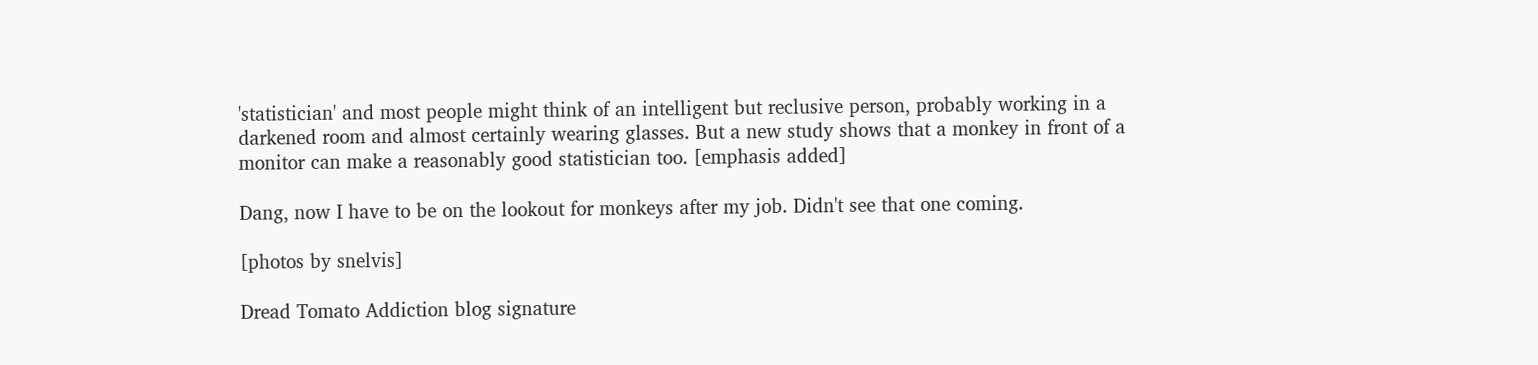'statistician' and most people might think of an intelligent but reclusive person, probably working in a darkened room and almost certainly wearing glasses. But a new study shows that a monkey in front of a monitor can make a reasonably good statistician too. [emphasis added]

Dang, now I have to be on the lookout for monkeys after my job. Didn't see that one coming.

[photos by snelvis]

Dread Tomato Addiction blog signature